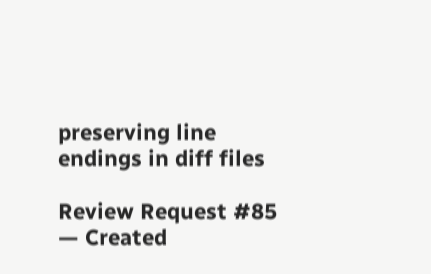preserving line endings in diff files

Review Request #85 — Created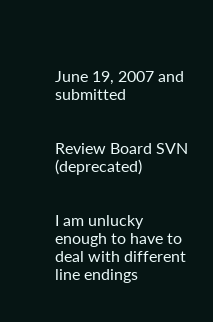June 19, 2007 and submitted


Review Board SVN (deprecated)


I am unlucky enough to have to deal with different line endings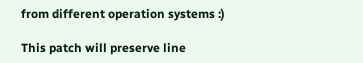from different operation systems :)

This patch will preserve line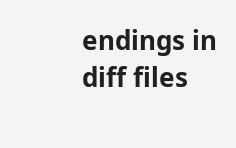endings in diff files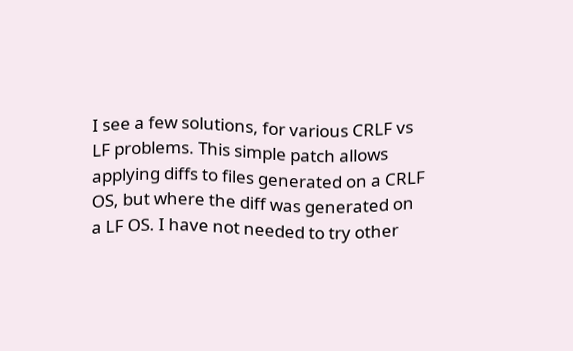I see a few solutions, for various CRLF vs LF problems. This simple patch allows applying diffs to files generated on a CRLF OS, but where the diff was generated on a LF OS. I have not needed to try other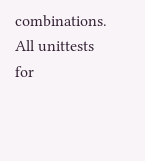combinations.
All unittests for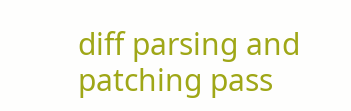diff parsing and patching pass